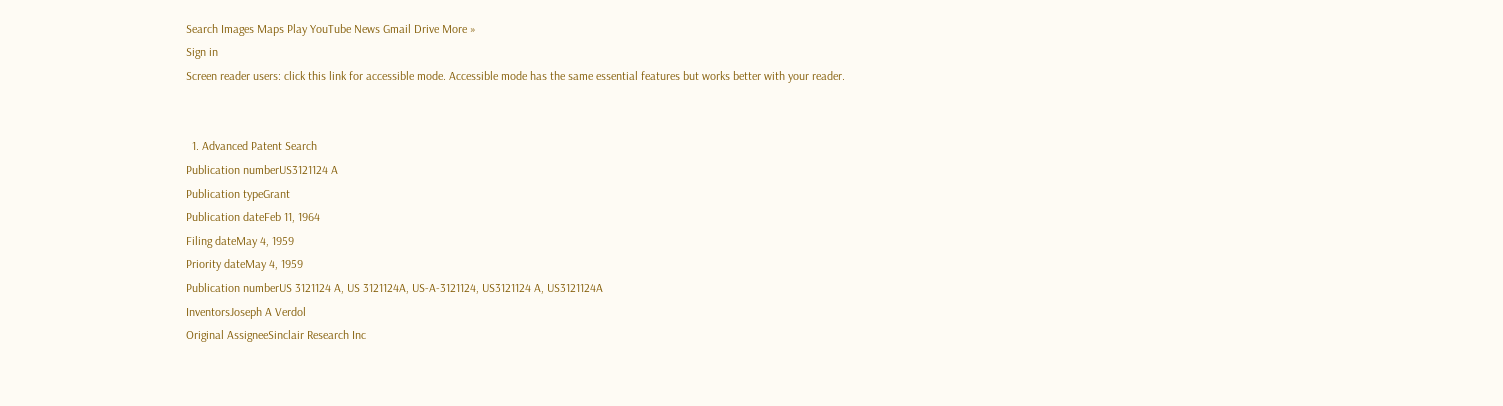Search Images Maps Play YouTube News Gmail Drive More »
Sign in
Screen reader users: click this link for accessible mode. Accessible mode has the same essential features but works better with your reader.


  1. Advanced Patent Search
Publication numberUS3121124 A
Publication typeGrant
Publication dateFeb 11, 1964
Filing dateMay 4, 1959
Priority dateMay 4, 1959
Publication numberUS 3121124 A, US 3121124A, US-A-3121124, US3121124 A, US3121124A
InventorsJoseph A Verdol
Original AssigneeSinclair Research Inc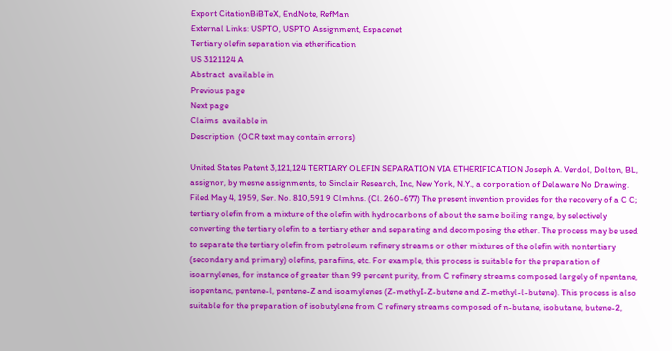Export CitationBiBTeX, EndNote, RefMan
External Links: USPTO, USPTO Assignment, Espacenet
Tertiary olefin separation via etherification
US 3121124 A
Abstract  available in
Previous page
Next page
Claims  available in
Description  (OCR text may contain errors)

United States Patent 3,121,124 TERTIARY OLEFIN SEPARATION VIA ETHERIFICATION Joseph A. Verdol, Dolton, BL, assignor, by mesne assignments, to Sinclair Research, Inc, New York, N.Y., a corporation of Delaware No Drawing. Filed May 4, 1959, Ser. No. 810,591 9 Clmhns. (Cl. 260-677) The present invention provides for the recovery of a C C; tertiary olefin from a mixture of the olefin with hydrocarbons of about the same boiling range, by selectively converting the tertiary olefin to a tertiary ether and separating and decomposing the ether. The process may be used to separate the tertiary olefin from petroleum refinery streams or other mixtures of the olefin with nontertiary (secondary and primary) olefins, parafiins, etc. For example, this process is suitable for the preparation of isoarnylenes, for instance of greater than 99 percent purity, from C refinery streams composed largely of npentane, isopentanc, pentene-l, pentene-Z and isoamylenes (Z-methyI-Z-butene and Z-methyl-l-butene). This process is also suitable for the preparation of isobutylene from C refinery streams composed of n-butane, isobutane, butene-2,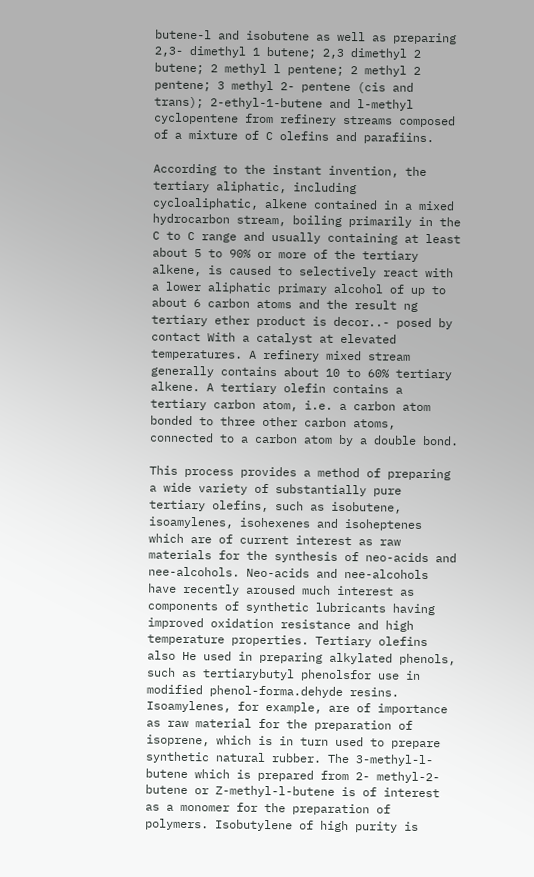butene-l and isobutene as well as preparing 2,3- dimethyl 1 butene; 2,3 dimethyl 2 butene; 2 methyl l pentene; 2 methyl 2 pentene; 3 methyl 2- pentene (cis and trans); 2-ethyl-1-butene and l-methyl cyclopentene from refinery streams composed of a mixture of C olefins and parafiins.

According to the instant invention, the tertiary aliphatic, including cycloaliphatic, alkene contained in a mixed hydrocarbon stream, boiling primarily in the C to C range and usually containing at least about 5 to 90% or more of the tertiary alkene, is caused to selectively react with a lower aliphatic primary alcohol of up to about 6 carbon atoms and the result ng tertiary ether product is decor..- posed by contact With a catalyst at elevated temperatures. A refinery mixed stream generally contains about 10 to 60% tertiary alkene. A tertiary olefin contains a tertiary carbon atom, i.e. a carbon atom bonded to three other carbon atoms, connected to a carbon atom by a double bond.

This process provides a method of preparing a wide variety of substantially pure tertiary olefins, such as isobutene, isoamylenes, isohexenes and isoheptenes which are of current interest as raw materials for the synthesis of neo-acids and nee-alcohols. Neo-acids and nee-alcohols have recently aroused much interest as components of synthetic lubricants having improved oxidation resistance and high temperature properties. Tertiary olefins also He used in preparing alkylated phenols, such as tertiarybutyl phenolsfor use in modified phenol-forma.dehyde resins. Isoamylenes, for example, are of importance as raw material for the preparation of isoprene, which is in turn used to prepare synthetic natural rubber. The 3-methyl-l-butene which is prepared from 2- methyl-2-butene or Z-methyl-l-butene is of interest as a monomer for the preparation of polymers. Isobutylene of high purity is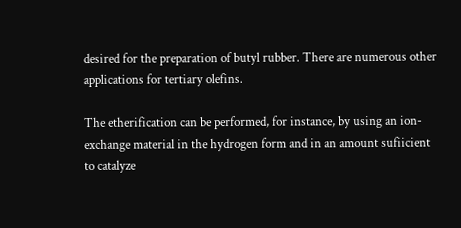desired for the preparation of butyl rubber. There are numerous other applications for tertiary olefins.

The etherification can be performed, for instance, by using an ion-exchange material in the hydrogen form and in an amount sufiicient to catalyze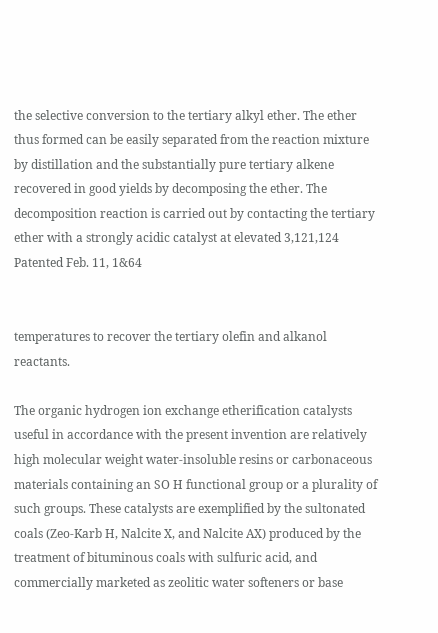the selective conversion to the tertiary alkyl ether. The ether thus formed can be easily separated from the reaction mixture by distillation and the substantially pure tertiary alkene recovered in good yields by decomposing the ether. The decomposition reaction is carried out by contacting the tertiary ether with a strongly acidic catalyst at elevated 3,121,124 Patented Feb. 11, 1&64


temperatures to recover the tertiary olefin and alkanol reactants.

The organic hydrogen ion exchange etherification catalysts useful in accordance with the present invention are relatively high molecular weight water-insoluble resins or carbonaceous materials containing an SO H functional group or a plurality of such groups. These catalysts are exemplified by the sultonated coals (Zeo-Karb H, Nalcite X, and Nalcite AX) produced by the treatment of bituminous coals with sulfuric acid, and commercially marketed as zeolitic water softeners or base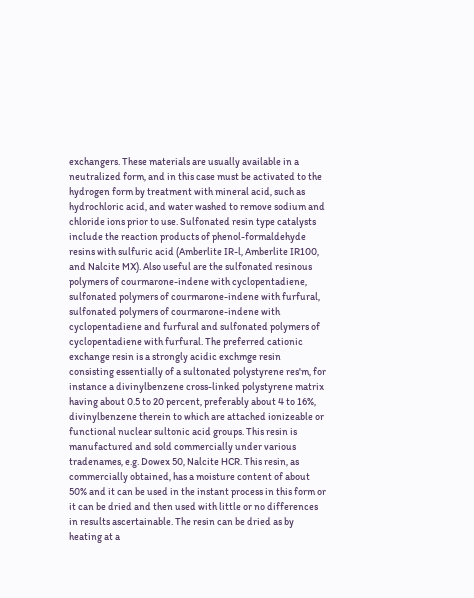exchangers. These materials are usually available in a neutralized form, and in this case must be activated to the hydrogen form by treatment with mineral acid, such as hydrochloric acid, and water washed to remove sodium and chloride ions prior to use. Sulfonated resin type catalysts include the reaction products of phenol-formaldehyde resins with sulfuric acid (Amberlite IR-l, Amberlite IR100, and Nalcite MX). Also useful are the sulfonated resinous polymers of courmarone-indene with cyclopentadiene, sulfonated polymers of courmarone-indene with furfural, sulfonated polymers of courmarone-indene with cyclopentadiene and furfural and sulfonated polymers of cyclopentadiene with furfural. The preferred cationic exchange resin is a strongly acidic exchmge resin consisting essentially of a sultonated polystyrene res'm, for instance a divinylbenzene cross-linked polystyrene matrix having about 0.5 to 20 percent, preferably about 4 to 16%, divinylbenzene therein to which are attached ionizeable or functional nuclear sultonic acid groups. This resin is manufactured and sold commercially under various tradenames, e.g. Dowex 50, Nalcite HCR. This resin, as commercially obtained, has a moisture content of about 50% and it can be used in the instant process in this form or it can be dried and then used with little or no differences in results ascertainable. The resin can be dried as by heating at a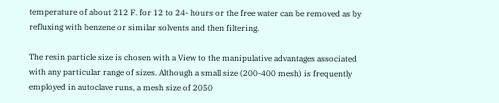temperature of about 212 F. for 12 to 24- hours or the free water can be removed as by refluxing with benzene or similar solvents and then filtering.

The resin particle size is chosen with a View to the manipulative advantages associated with any particular range of sizes. Although a small size (200-400 mesh) is frequently employed in autoclave runs, a mesh size of 2050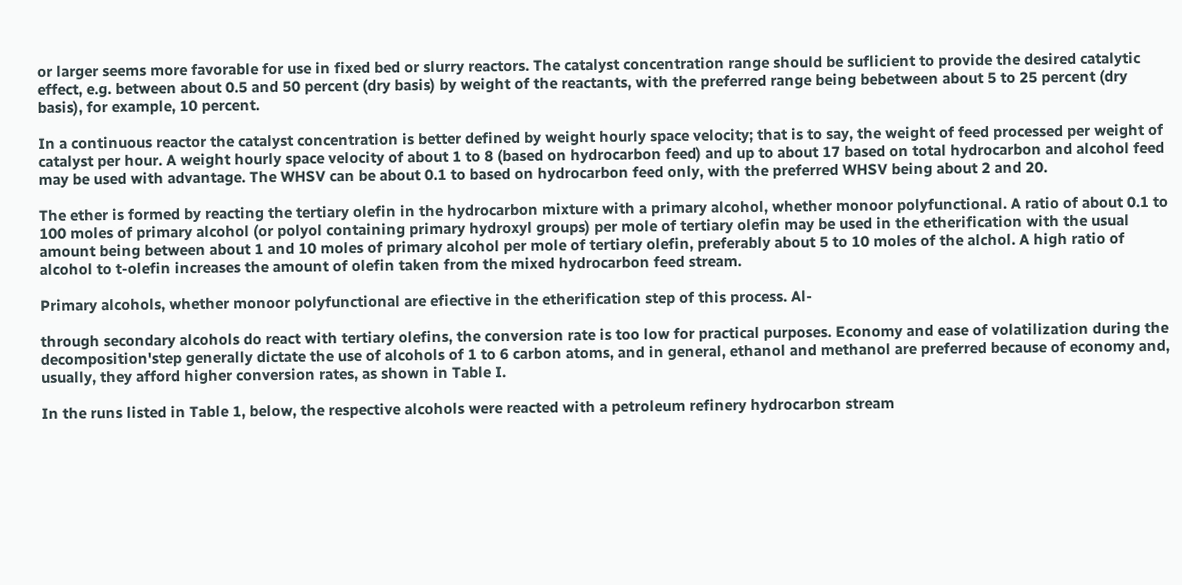or larger seems more favorable for use in fixed bed or slurry reactors. The catalyst concentration range should be suflicient to provide the desired catalytic effect, e.g. between about 0.5 and 50 percent (dry basis) by weight of the reactants, with the preferred range being bebetween about 5 to 25 percent (dry basis), for example, 10 percent.

In a continuous reactor the catalyst concentration is better defined by weight hourly space velocity; that is to say, the weight of feed processed per weight of catalyst per hour. A weight hourly space velocity of about 1 to 8 (based on hydrocarbon feed) and up to about 17 based on total hydrocarbon and alcohol feed may be used with advantage. The WHSV can be about 0.1 to based on hydrocarbon feed only, with the preferred WHSV being about 2 and 20.

The ether is formed by reacting the tertiary olefin in the hydrocarbon mixture with a primary alcohol, whether monoor polyfunctional. A ratio of about 0.1 to 100 moles of primary alcohol (or polyol containing primary hydroxyl groups) per mole of tertiary olefin may be used in the etherification with the usual amount being between about 1 and 10 moles of primary alcohol per mole of tertiary olefin, preferably about 5 to 10 moles of the alchol. A high ratio of alcohol to t-olefin increases the amount of olefin taken from the mixed hydrocarbon feed stream.

Primary alcohols, whether monoor polyfunctional are efiective in the etherification step of this process. Al-

through secondary alcohols do react with tertiary olefins, the conversion rate is too low for practical purposes. Economy and ease of volatilization during the decomposition'step generally dictate the use of alcohols of 1 to 6 carbon atoms, and in general, ethanol and methanol are preferred because of economy and, usually, they afford higher conversion rates, as shown in Table I.

In the runs listed in Table 1, below, the respective alcohols were reacted with a petroleum refinery hydrocarbon stream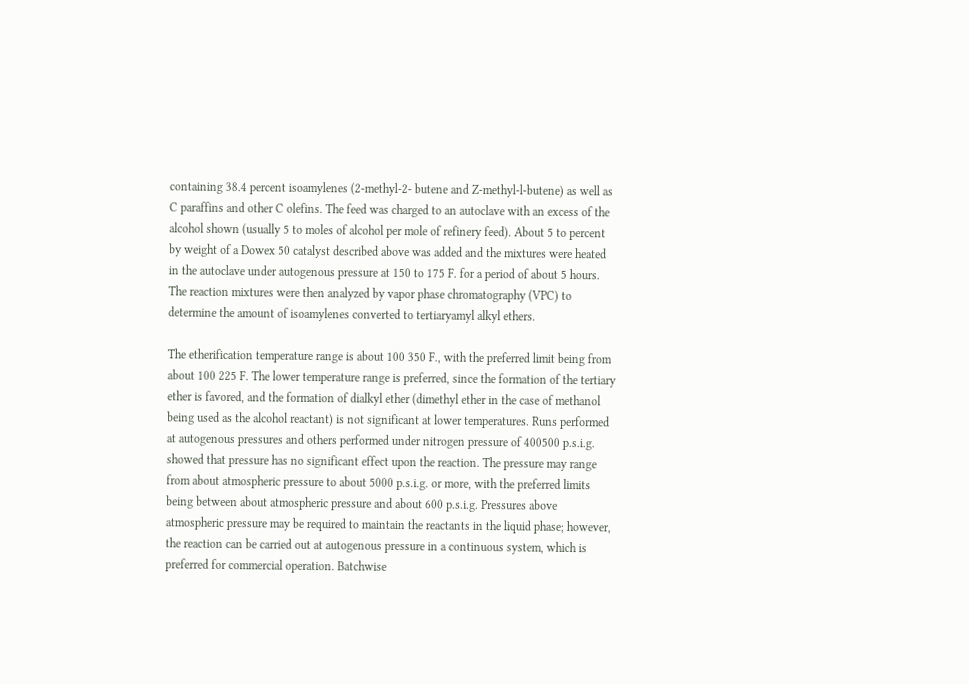containing 38.4 percent isoamylenes (2-methyl-2- butene and Z-methyl-l-butene) as well as C paraffins and other C olefins. The feed was charged to an autoclave with an excess of the alcohol shown (usually 5 to moles of alcohol per mole of refinery feed). About 5 to percent by weight of a Dowex 50 catalyst described above was added and the mixtures were heated in the autoclave under autogenous pressure at 150 to 175 F. for a period of about 5 hours. The reaction mixtures were then analyzed by vapor phase chromatography (VPC) to determine the amount of isoamylenes converted to tertiaryamyl alkyl ethers.

The etherification temperature range is about 100 350 F., with the preferred limit being from about 100 225 F. The lower temperature range is preferred, since the formation of the tertiary ether is favored, and the formation of dialkyl ether (dimethyl ether in the case of methanol being used as the alcohol reactant) is not significant at lower temperatures. Runs performed at autogenous pressures and others performed under nitrogen pressure of 400500 p.s.i.g. showed that pressure has no significant effect upon the reaction. The pressure may range from about atmospheric pressure to about 5000 p.s.i.g. or more, with the preferred limits being between about atmospheric pressure and about 600 p.s.i.g. Pressures above atmospheric pressure may be required to maintain the reactants in the liquid phase; however, the reaction can be carried out at autogenous pressure in a continuous system, which is preferred for commercial operation. Batchwise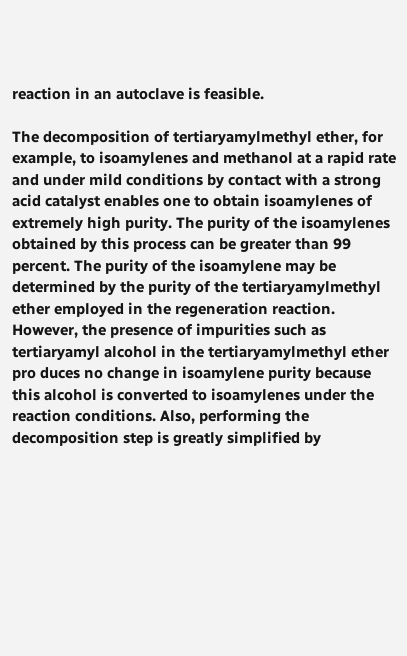reaction in an autoclave is feasible.

The decomposition of tertiaryamylmethyl ether, for example, to isoamylenes and methanol at a rapid rate and under mild conditions by contact with a strong acid catalyst enables one to obtain isoamylenes of extremely high purity. The purity of the isoamylenes obtained by this process can be greater than 99 percent. The purity of the isoamylene may be determined by the purity of the tertiaryamylmethyl ether employed in the regeneration reaction. However, the presence of impurities such as tertiaryamyl alcohol in the tertiaryamylmethyl ether pro duces no change in isoamylene purity because this alcohol is converted to isoamylenes under the reaction conditions. Also, performing the decomposition step is greatly simplified by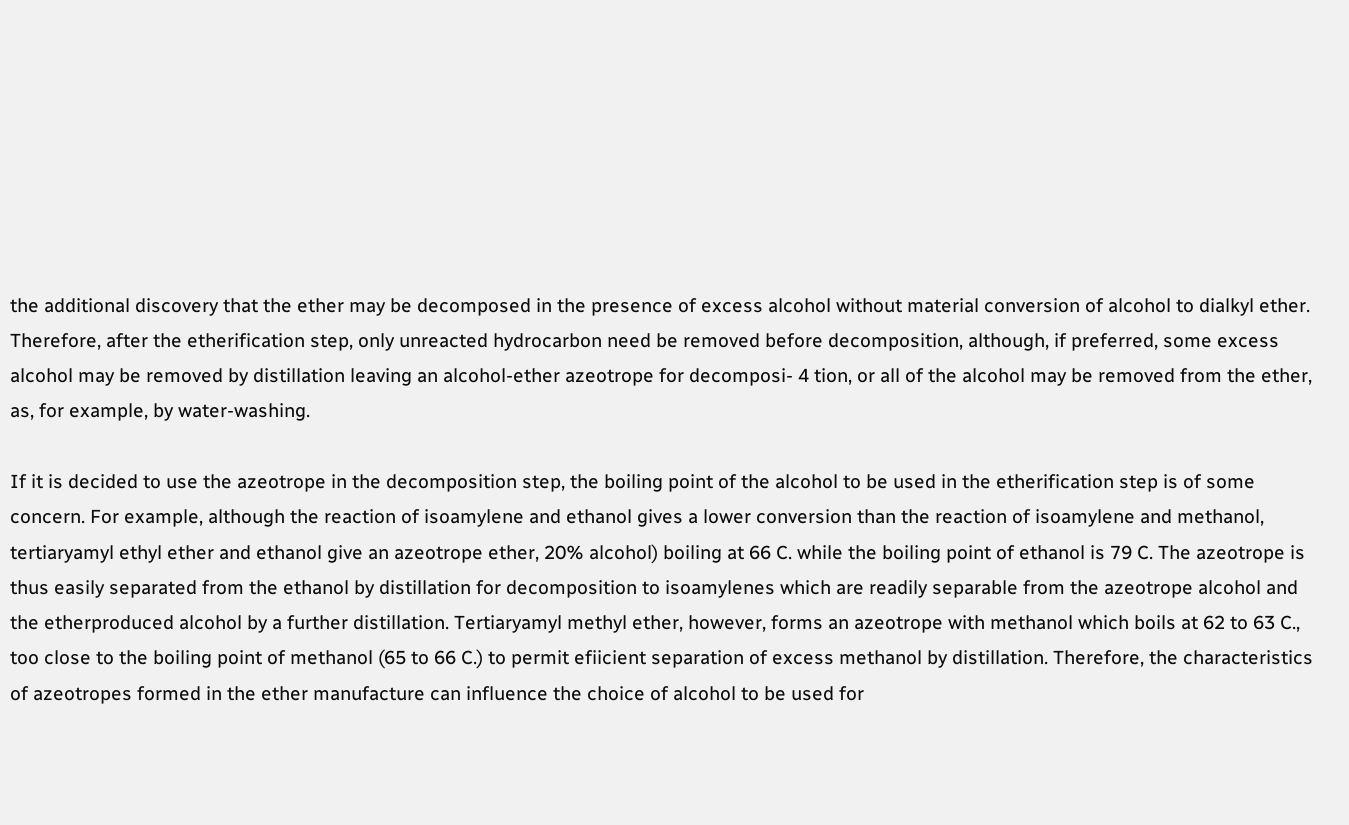the additional discovery that the ether may be decomposed in the presence of excess alcohol without material conversion of alcohol to dialkyl ether. Therefore, after the etherification step, only unreacted hydrocarbon need be removed before decomposition, although, if preferred, some excess alcohol may be removed by distillation leaving an alcohol-ether azeotrope for decomposi- 4 tion, or all of the alcohol may be removed from the ether, as, for example, by water-washing.

If it is decided to use the azeotrope in the decomposition step, the boiling point of the alcohol to be used in the etherification step is of some concern. For example, although the reaction of isoamylene and ethanol gives a lower conversion than the reaction of isoamylene and methanol, tertiaryamyl ethyl ether and ethanol give an azeotrope ether, 20% alcohol) boiling at 66 C. while the boiling point of ethanol is 79 C. The azeotrope is thus easily separated from the ethanol by distillation for decomposition to isoamylenes which are readily separable from the azeotrope alcohol and the etherproduced alcohol by a further distillation. Tertiaryamyl methyl ether, however, forms an azeotrope with methanol which boils at 62 to 63 C., too close to the boiling point of methanol (65 to 66 C.) to permit efiicient separation of excess methanol by distillation. Therefore, the characteristics of azeotropes formed in the ether manufacture can influence the choice of alcohol to be used for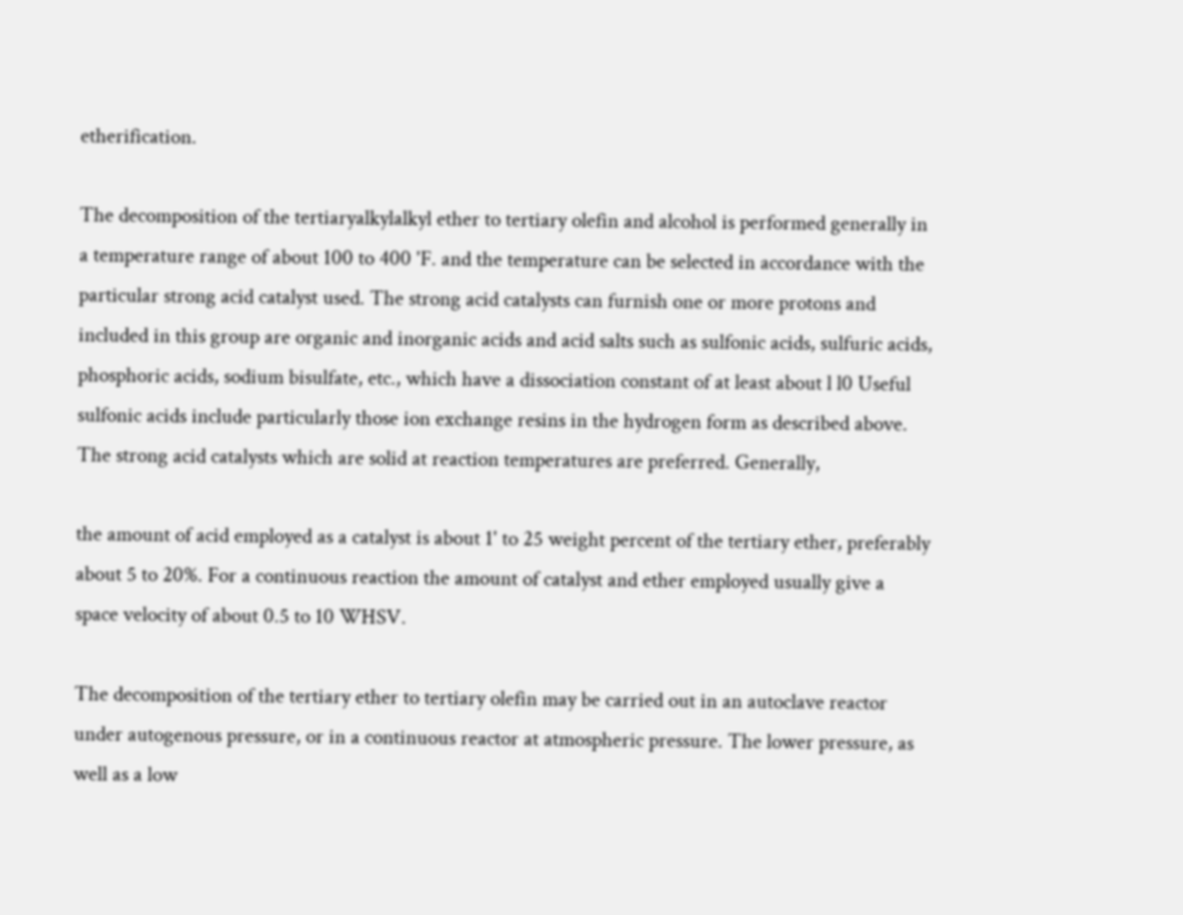etherification.

The decomposition of the tertiaryalkylalkyl ether to tertiary olefin and alcohol is performed generally in a temperature range of about 100 to 400 'F. and the temperature can be selected in accordance with the particular strong acid catalyst used. The strong acid catalysts can furnish one or more protons and included in this group are organic and inorganic acids and acid salts such as sulfonic acids, sulfuric acids, phosphoric acids, sodium bisulfate, etc., which have a dissociation constant of at least about l l0 Useful sulfonic acids include particularly those ion exchange resins in the hydrogen form as described above. The strong acid catalysts which are solid at reaction temperatures are preferred. Generally,

the amount of acid employed as a catalyst is about 1' to 25 weight percent of the tertiary ether, preferably about 5 to 20%. For a continuous reaction the amount of catalyst and ether employed usually give a space velocity of about 0.5 to 10 WHSV.

The decomposition of the tertiary ether to tertiary olefin may be carried out in an autoclave reactor under autogenous pressure, or in a continuous reactor at atmospheric pressure. The lower pressure, as well as a low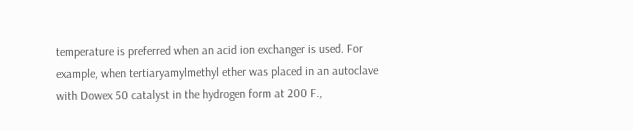temperature is preferred when an acid ion exchanger is used. For example, when tertiaryamylmethyl ether was placed in an autoclave with Dowex 50 catalyst in the hydrogen form at 200 F.,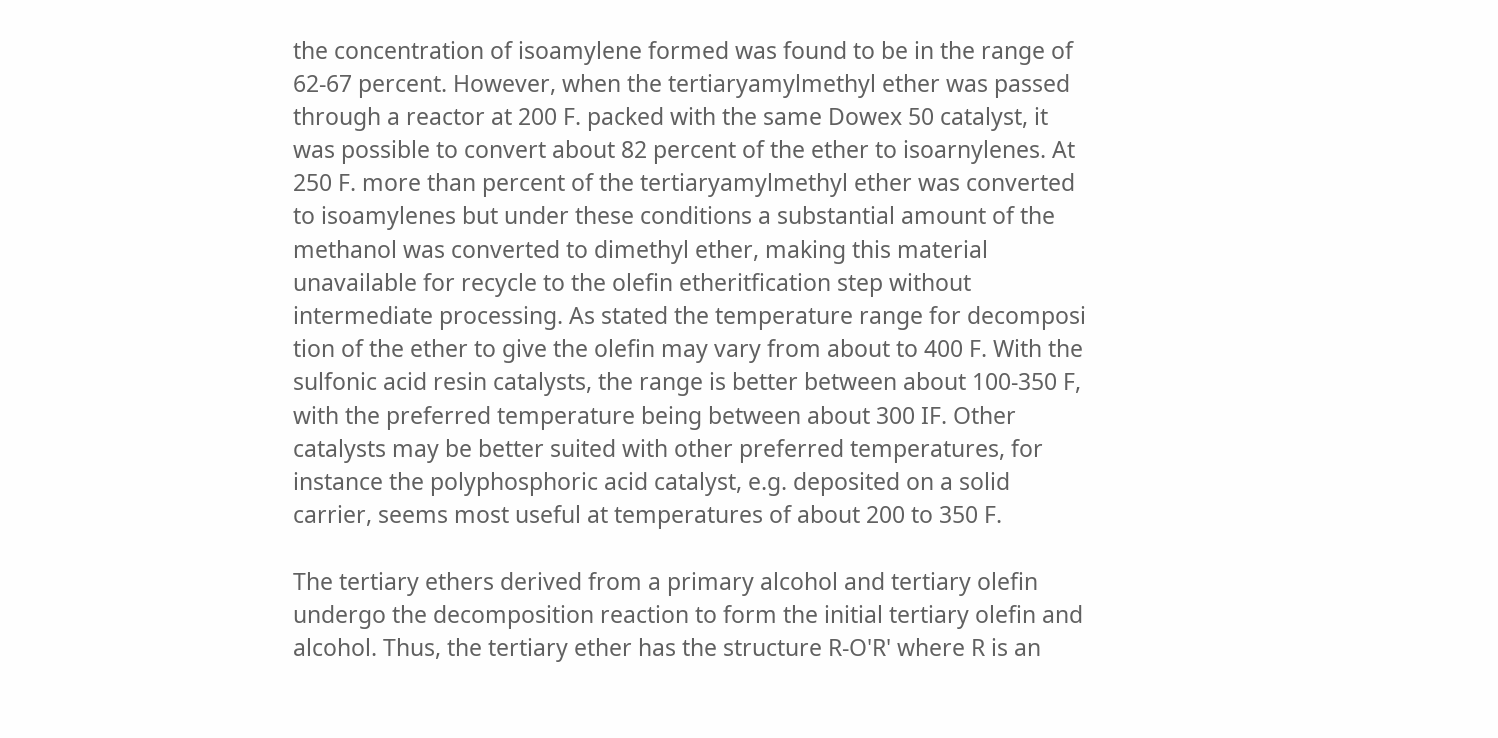the concentration of isoamylene formed was found to be in the range of 62-67 percent. However, when the tertiaryamylmethyl ether was passed through a reactor at 200 F. packed with the same Dowex 50 catalyst, it was possible to convert about 82 percent of the ether to isoarnylenes. At 250 F. more than percent of the tertiaryamylmethyl ether was converted to isoamylenes but under these conditions a substantial amount of the methanol was converted to dimethyl ether, making this material unavailable for recycle to the olefin etheritfication step without intermediate processing. As stated the temperature range for decomposi tion of the ether to give the olefin may vary from about to 400 F. With the sulfonic acid resin catalysts, the range is better between about 100-350 F, with the preferred temperature being between about 300 IF. Other catalysts may be better suited with other preferred temperatures, for instance the polyphosphoric acid catalyst, e.g. deposited on a solid carrier, seems most useful at temperatures of about 200 to 350 F.

The tertiary ethers derived from a primary alcohol and tertiary olefin undergo the decomposition reaction to form the initial tertiary olefin and alcohol. Thus, the tertiary ether has the structure R-O'R' where R is an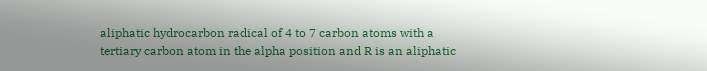aliphatic hydrocarbon radical of 4 to 7 carbon atoms with a tertiary carbon atom in the alpha position and R is an aliphatic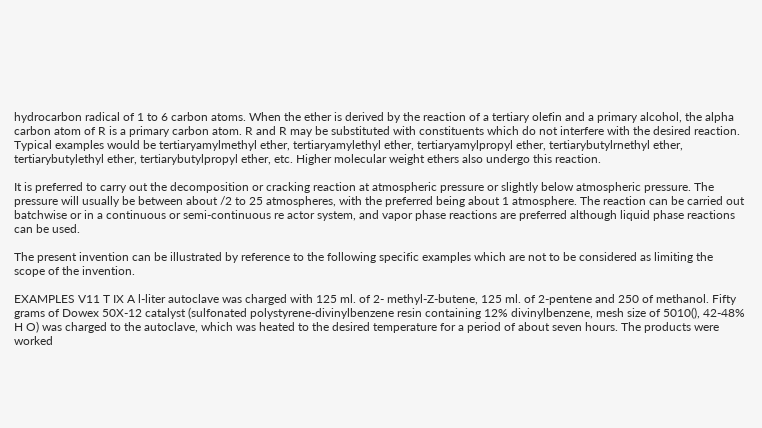hydrocarbon radical of 1 to 6 carbon atoms. When the ether is derived by the reaction of a tertiary olefin and a primary alcohol, the alpha carbon atom of R is a primary carbon atom. R and R may be substituted with constituents which do not interfere with the desired reaction. Typical examples would be tertiaryamylmethyl ether, tertiaryamylethyl ether, tertiaryamylpropyl ether, tertiarybutylrnethyl ether, tertiarybutylethyl ether, tertiarybutylpropyl ether, etc. Higher molecular weight ethers also undergo this reaction.

It is preferred to carry out the decomposition or cracking reaction at atmospheric pressure or slightly below atmospheric pressure. The pressure will usually be between about /2 to 25 atmospheres, with the preferred being about 1 atmosphere. The reaction can be carried out batchwise or in a continuous or semi-continuous re actor system, and vapor phase reactions are preferred although liquid phase reactions can be used.

The present invention can be illustrated by reference to the following specific examples which are not to be considered as limiting the scope of the invention.

EXAMPLES V11 T IX A l-liter autoclave was charged with 125 ml. of 2- methyl-Z-butene, 125 ml. of 2-pentene and 250 of methanol. Fifty grams of Dowex 50X-12 catalyst (sulfonated polystyrene-divinylbenzene resin containing 12% divinylbenzene, mesh size of 5010(), 42-48% H O) was charged to the autoclave, which was heated to the desired temperature for a period of about seven hours. The products were worked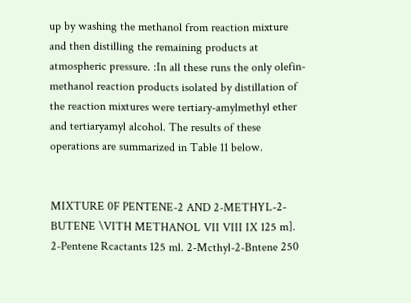up by washing the methanol from reaction mixture and then distilling the remaining products at atmospheric pressure. :In all these runs the only olefin-methanol reaction products isolated by distillation of the reaction mixtures were tertiary-amylmethyl ether and tertiaryamyl alcohol. The results of these operations are summarized in Table 11 below.


MIXTURE 0F PENTENE-2 AND 2-METHYL-2-BUTENE \VITH METHANOL VII VIII IX 125 m]. 2-Pentene Rcactants 125 ml. 2-Mcthyl-2-Bntene 250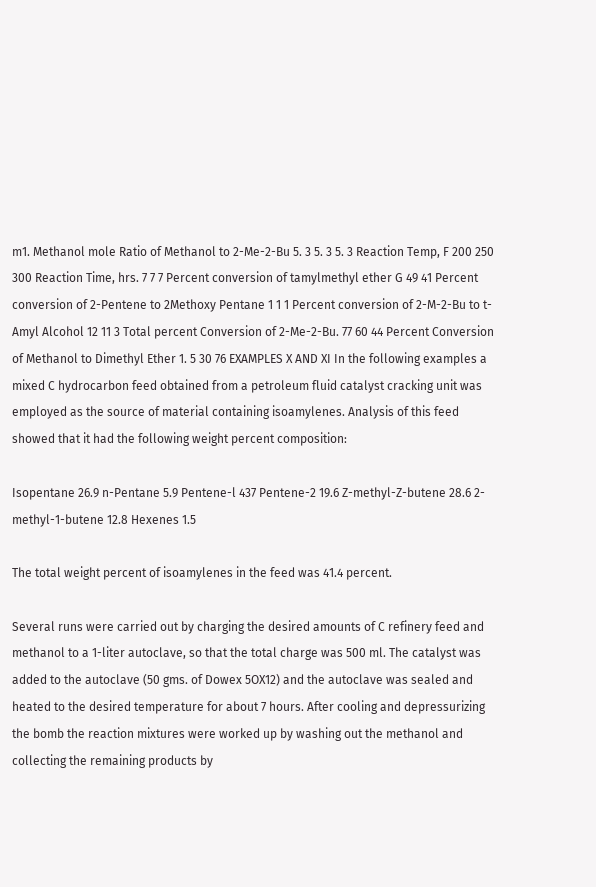m1. Methanol mole Ratio of Methanol to 2-Me-2-Bu 5. 3 5. 3 5. 3 Reaction Temp, F 200 250 300 Reaction Time, hrs. 7 7 7 Percent conversion of tamylmethyl ether G 49 41 Percent conversion of 2-Pentene to 2Methoxy Pentane 1 1 1 Percent conversion of 2-M-2-Bu to t-Amyl Alcohol 12 11 3 Total percent Conversion of 2-Me-2-Bu. 77 60 44 Percent Conversion of Methanol to Dimethyl Ether 1. 5 30 76 EXAMPLES X AND XI In the following examples a mixed C hydrocarbon feed obtained from a petroleum fluid catalyst cracking unit was employed as the source of material containing isoamylenes. Analysis of this feed showed that it had the following weight percent composition:

Isopentane 26.9 n-Pentane 5.9 Pentene-l 437 Pentene-2 19.6 Z-methyl-Z-butene 28.6 2-methyl-1-butene 12.8 Hexenes 1.5

The total weight percent of isoamylenes in the feed was 41.4 percent.

Several runs were carried out by charging the desired amounts of C refinery feed and methanol to a 1-liter autoclave, so that the total charge was 500 ml. The catalyst was added to the autoclave (50 gms. of Dowex 5OX12) and the autoclave was sealed and heated to the desired temperature for about 7 hours. After cooling and depressurizing the bomb the reaction mixtures were worked up by washing out the methanol and collecting the remaining products by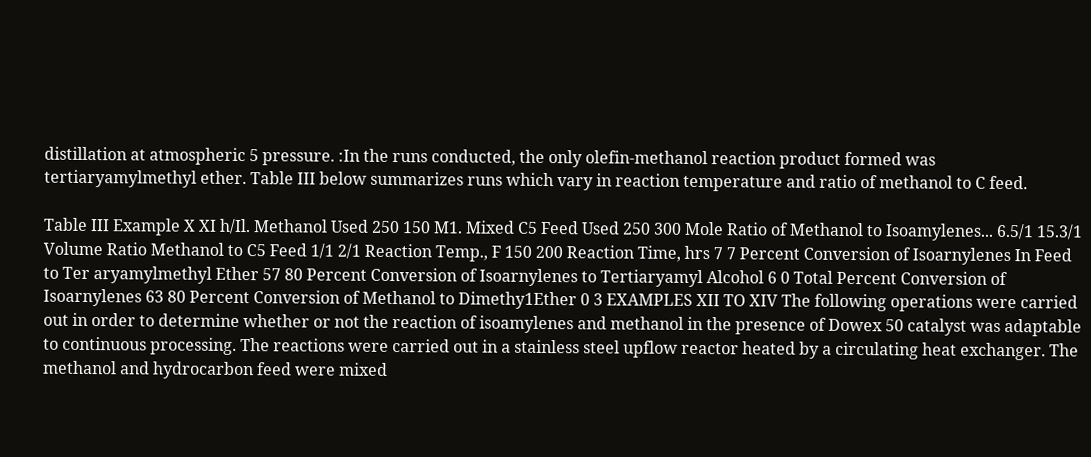distillation at atmospheric 5 pressure. :In the runs conducted, the only olefin-methanol reaction product formed was tertiaryamylmethyl ether. Table III below summarizes runs which vary in reaction temperature and ratio of methanol to C feed.

Table III Example X XI h/Il. Methanol Used 250 150 M1. Mixed C5 Feed Used 250 300 Mole Ratio of Methanol to Isoamylenes... 6.5/1 15.3/1 Volume Ratio Methanol to C5 Feed 1/1 2/1 Reaction Temp., F 150 200 Reaction Time, hrs 7 7 Percent Conversion of Isoarnylenes In Feed to Ter aryamylmethyl Ether 57 80 Percent Conversion of Isoarnylenes to Tertiaryamyl Alcohol 6 0 Total Percent Conversion of Isoarnylenes 63 80 Percent Conversion of Methanol to Dimethy1Ether 0 3 EXAMPLES XII TO XIV The following operations were carried out in order to determine whether or not the reaction of isoamylenes and methanol in the presence of Dowex 50 catalyst was adaptable to continuous processing. The reactions were carried out in a stainless steel upflow reactor heated by a circulating heat exchanger. The methanol and hydrocarbon feed were mixed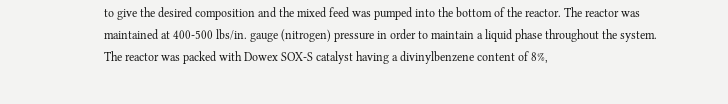to give the desired composition and the mixed feed was pumped into the bottom of the reactor. The reactor was maintained at 400-500 lbs/in. gauge (nitrogen) pressure in order to maintain a liquid phase throughout the system. The reactor was packed with Dowex SOX-S catalyst having a divinylbenzene content of 8%,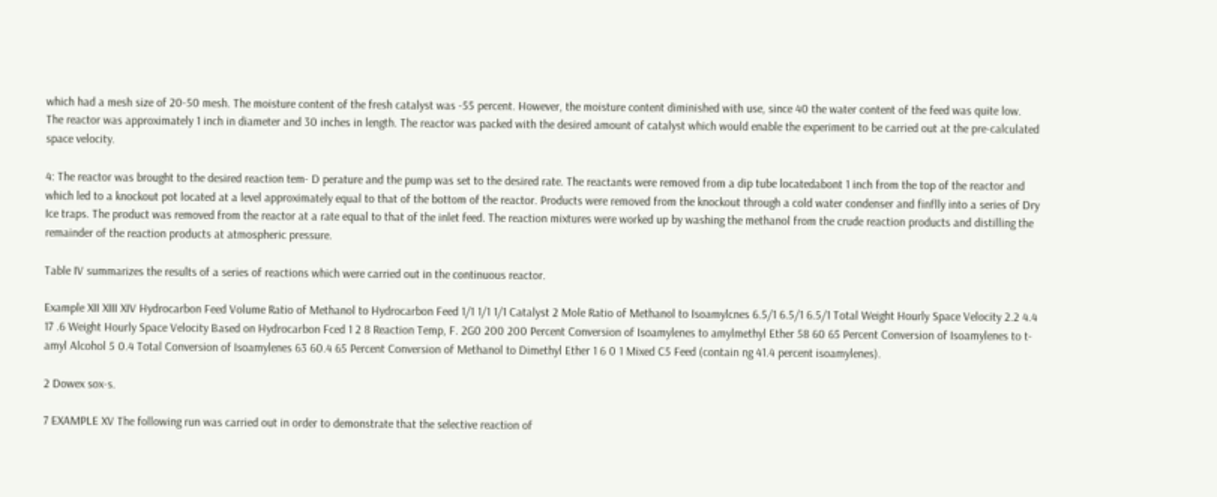which had a mesh size of 20-50 mesh. The moisture content of the fresh catalyst was -55 percent. However, the moisture content diminished with use, since 40 the water content of the feed was quite low. The reactor was approximately 1 inch in diameter and 30 inches in length. The reactor was packed with the desired amount of catalyst which would enable the experiment to be carried out at the pre-calculated space velocity.

4: The reactor was brought to the desired reaction tem- D perature and the pump was set to the desired rate. The reactants were removed from a dip tube locatedabont 1 inch from the top of the reactor and which led to a knockout pot located at a level approximately equal to that of the bottom of the reactor. Products were removed from the knockout through a cold water condenser and finflly into a series of Dry Ice traps. The product was removed from the reactor at a rate equal to that of the inlet feed. The reaction mixtures were worked up by washing the methanol from the crude reaction products and distilling the remainder of the reaction products at atmospheric pressure.

Table IV summarizes the results of a series of reactions which were carried out in the continuous reactor.

Example XII XIII XIV Hydrocarbon Feed Volume Ratio of Methanol to Hydrocarbon Feed 1/1 1/1 1/1 Catalyst 2 Mole Ratio of Methanol to Isoamylcnes 6.5/1 6.5/1 6.5/1 Total Weight Hourly Space Velocity 2.2 4.4 17 .6 Weight Hourly Space Velocity Based on Hydrocarbon Fced 1 2 8 Reaction Temp, F. 2G0 200 200 Percent Conversion of Isoamylenes to amylmethyl Ether 58 60 65 Percent Conversion of Isoamylenes to t-amyl Alcohol 5 0.4 Total Conversion of Isoamylenes 63 60.4 65 Percent Conversion of Methanol to Dimethyl Ether 1 6 0 1 Mixed C5 Feed (contain ng 41.4 percent isoamylenes).

2 Dowex sox-s.

7 EXAMPLE XV The following run was carried out in order to demonstrate that the selective reaction of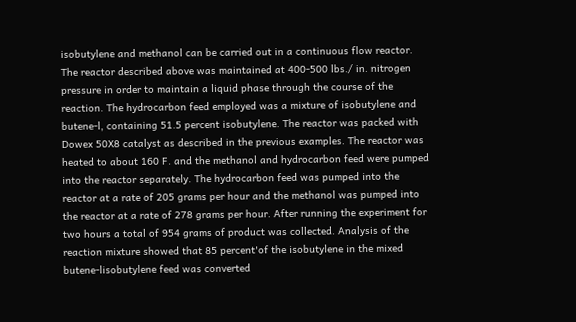isobutylene and methanol can be carried out in a continuous flow reactor. The reactor described above was maintained at 400-500 lbs./ in. nitrogen pressure in order to maintain a liquid phase through the course of the reaction. The hydrocarbon feed employed was a mixture of isobutylene and butene-l, containing 51.5 percent isobutylene. The reactor was packed with Dowex 50X8 catalyst as described in the previous examples. The reactor was heated to about 160 F. and the methanol and hydrocarbon feed were pumped into the reactor separately. The hydrocarbon feed was pumped into the reactor at a rate of 205 grams per hour and the methanol was pumped into the reactor at a rate of 278 grams per hour. After running the experiment for two hours a total of 954 grams of product was collected. Analysis of the reaction mixture showed that 85 percent'of the isobutylene in the mixed butene-lisobutylene feed was converted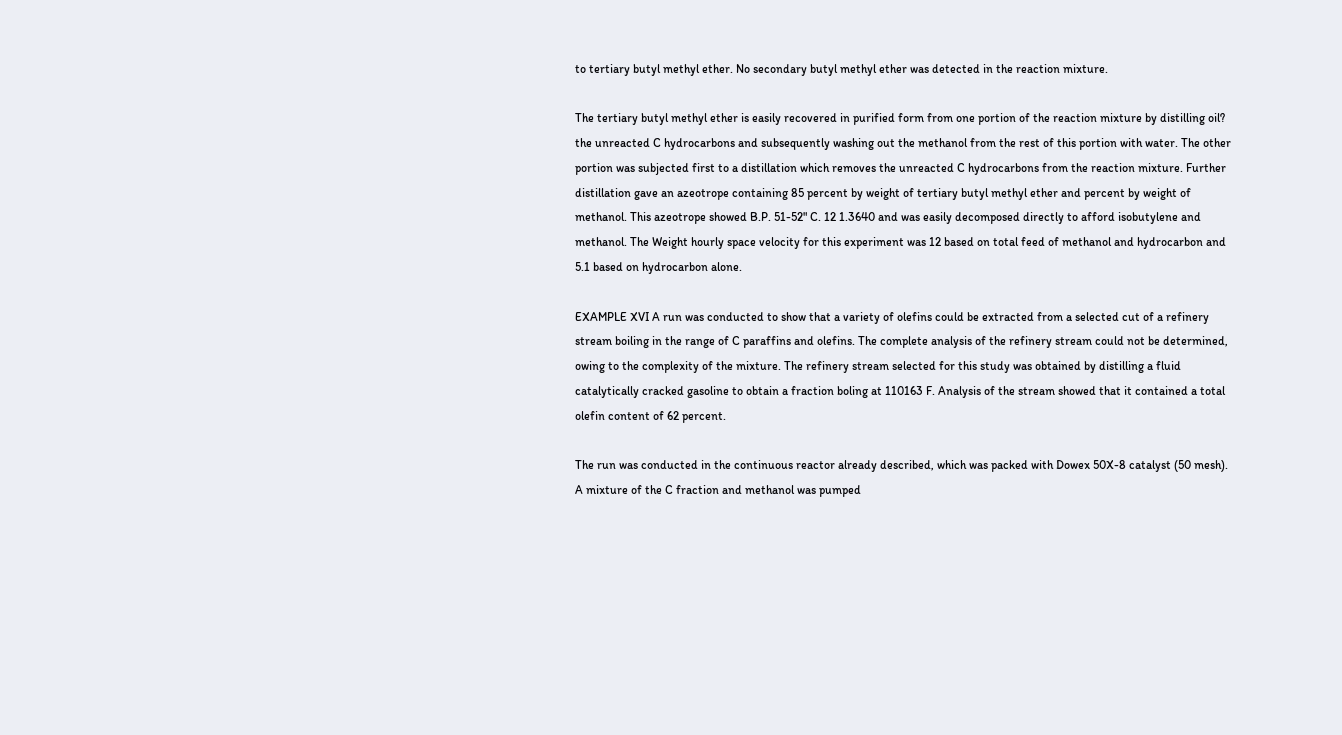to tertiary butyl methyl ether. No secondary butyl methyl ether was detected in the reaction mixture.

The tertiary butyl methyl ether is easily recovered in purified form from one portion of the reaction mixture by distilling oil? the unreacted C hydrocarbons and subsequently washing out the methanol from the rest of this portion with water. The other portion was subjected first to a distillation which removes the unreacted C hydrocarbons from the reaction mixture. Further distillation gave an azeotrope containing 85 percent by weight of tertiary butyl methyl ether and percent by weight of methanol. This azeotrope showed B.P. 51-52" C. 12 1.3640 and was easily decomposed directly to afford isobutylene and methanol. The Weight hourly space velocity for this experiment was 12 based on total feed of methanol and hydrocarbon and 5.1 based on hydrocarbon alone.

EXAMPLE XVI A run was conducted to show that a variety of olefins could be extracted from a selected cut of a refinery stream boiling in the range of C paraffins and olefins. The complete analysis of the refinery stream could not be determined, owing to the complexity of the mixture. The refinery stream selected for this study was obtained by distilling a fluid catalytically cracked gasoline to obtain a fraction boling at 110163 F. Analysis of the stream showed that it contained a total olefin content of 62 percent.

The run was conducted in the continuous reactor already described, which was packed with Dowex 50X-8 catalyst (50 mesh). A mixture of the C fraction and methanol was pumped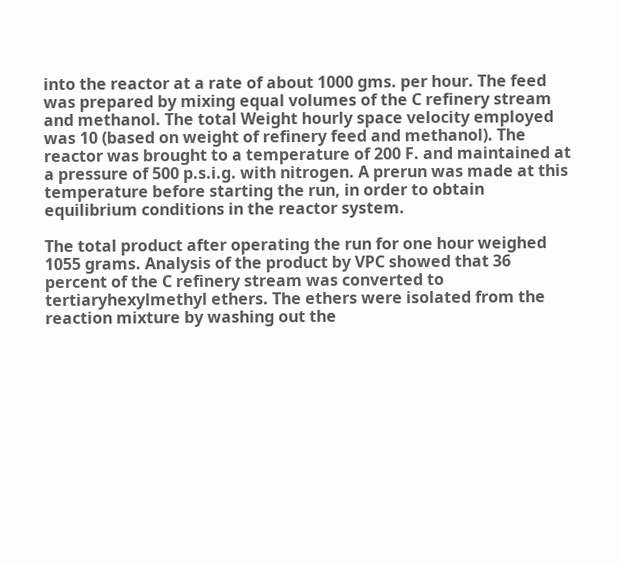into the reactor at a rate of about 1000 gms. per hour. The feed was prepared by mixing equal volumes of the C refinery stream and methanol. The total Weight hourly space velocity employed was 10 (based on weight of refinery feed and methanol). The reactor was brought to a temperature of 200 F. and maintained at a pressure of 500 p.s.i.g. with nitrogen. A prerun was made at this temperature before starting the run, in order to obtain equilibrium conditions in the reactor system.

The total product after operating the run for one hour weighed 1055 grams. Analysis of the product by VPC showed that 36 percent of the C refinery stream was converted to tertiaryhexylmethyl ethers. The ethers were isolated from the reaction mixture by washing out the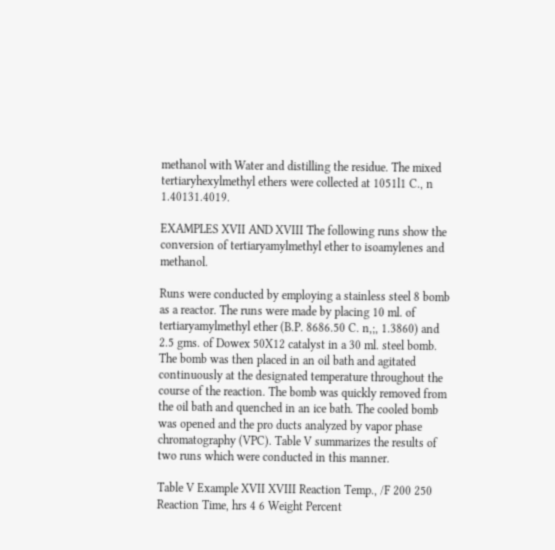methanol with Water and distilling the residue. The mixed tertiaryhexylmethyl ethers were collected at 1051l1 C., n 1.40131.4019.

EXAMPLES XVII AND XVIII The following runs show the conversion of tertiaryamylmethyl ether to isoamylenes and methanol.

Runs were conducted by employing a stainless steel 8 bomb as a reactor. The runs were made by placing 10 ml. of tertiaryamylmethyl ether (B.P. 8686.50 C. n,;, 1.3860) and 2.5 gms. of Dowex 50X12 catalyst in a 30 ml. steel bomb. The bomb was then placed in an oil bath and agitated continuously at the designated temperature throughout the course of the reaction. The bomb was quickly removed from the oil bath and quenched in an ice bath. The cooled bomb was opened and the pro ducts analyzed by vapor phase chromatography (VPC). Table V summarizes the results of two runs which were conducted in this manner.

Table V Example XVII XVIII Reaction Temp., /F 200 250 Reaction Time, hrs 4 6 Weight Percent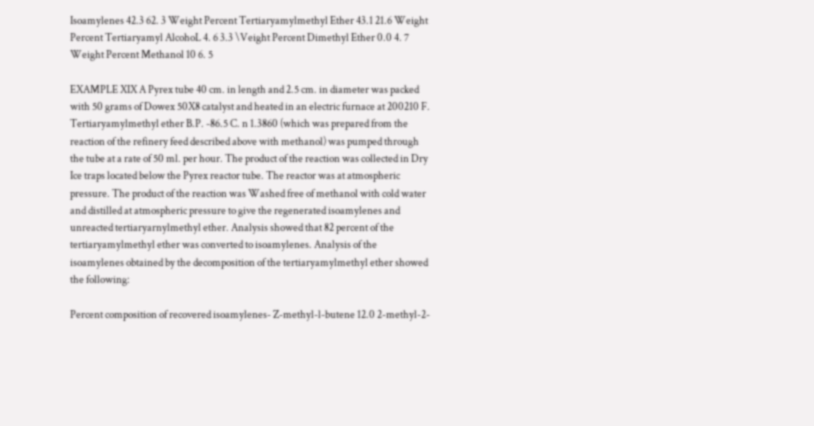Isoamylenes 42.3 62. 3 Weight Percent Tertiaryamylmethyl Ether 43.1 21.6 Weight Percent Tertiaryamyl AlcohoL 4. 6 3.3 \Veight Percent Dimethyl Ether 0.0 4. 7 Weight Percent Methanol 10 6. 5

EXAMPLE XIX A Pyrex tube 40 cm. in length and 2.5 cm. in diameter was packed with 50 grams of Dowex 50X8 catalyst and heated in an electric furnace at 200210 F. Tertiaryamylmethyl ether B.P. -86.5 C. n 1.3860 (which was prepared from the reaction of the refinery feed described above with methanol) was pumped through the tube at a rate of 50 ml. per hour. The product of the reaction was collected in Dry Ice traps located below the Pyrex reactor tube. The reactor was at atmospheric pressure. The product of the reaction was Washed free of methanol with cold water and distilled at atmospheric pressure to give the regenerated isoamylenes and unreacted tertiaryarnylmethyl ether. Analysis showed that 82 percent of the tertiaryamylmethyl ether was converted to isoamylenes. Analysis of the isoamylenes obtained by the decomposition of the tertiaryamylmethyl ether showed the following:

Percent composition of recovered isoamylenes- Z-methyl-l-butene 12.0 2-methyl-2-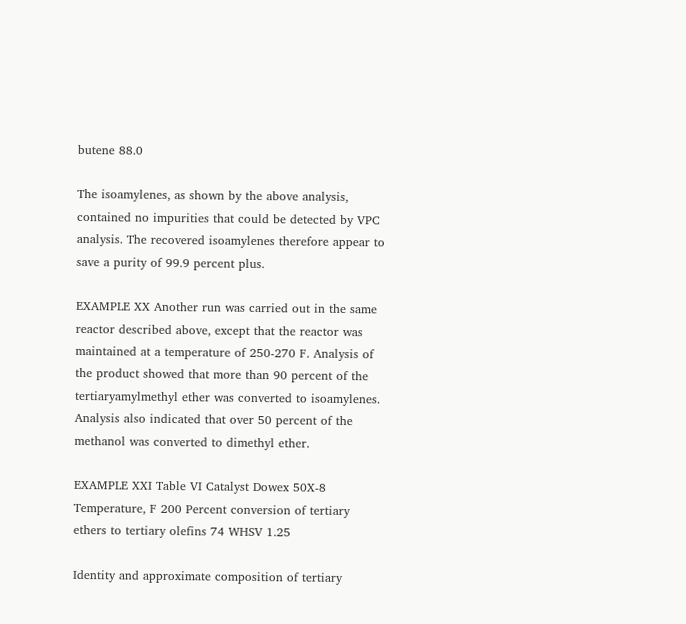butene 88.0

The isoamylenes, as shown by the above analysis, contained no impurities that could be detected by VPC analysis. The recovered isoamylenes therefore appear to save a purity of 99.9 percent plus.

EXAMPLE XX Another run was carried out in the same reactor described above, except that the reactor was maintained at a temperature of 250-270 F. Analysis of the product showed that more than 90 percent of the tertiaryamylmethyl ether was converted to isoamylenes. Analysis also indicated that over 50 percent of the methanol was converted to dimethyl ether.

EXAMPLE XXI Table VI Catalyst Dowex 50X-8 Temperature, F 200 Percent conversion of tertiary ethers to tertiary olefins 74 WHSV 1.25

Identity and approximate composition of tertiary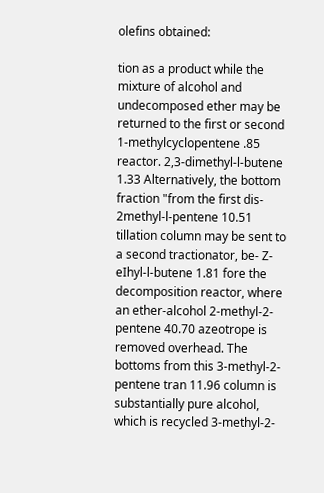olefins obtained:

tion as a product while the mixture of alcohol and undecomposed ether may be returned to the first or second 1-methylcyclopentene .85 reactor. 2,3-dimethyl-l-butene 1.33 Alternatively, the bottom fraction "from the first dis- 2methyl-l-pentene 10.51 tillation column may be sent to a second tractionator, be- Z-eIhyl-l-butene 1.81 fore the decomposition reactor, where an ether-alcohol 2-methyl-2-pentene 40.70 azeotrope is removed overhead. The bottoms from this 3-methyl-2-pentene tran 11.96 column is substantially pure alcohol, which is recycled 3-methyl-2-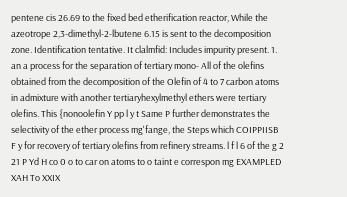pentene cis 26.69 to the fixed bed etherification reactor, While the azeotrope 2,3-dimethyl-2-lbutene 6.15 is sent to the decomposition zone. Identification tentative. It clalmfid: Includes impurity present. 1. an a process for the separation of tertiary mono- All of the olefins obtained from the decomposition of the Olefin of 4 to 7 carbon atoms in admixture with another tertiaryhexylmethyl ethers were tertiary olefins. This {nonoolefin Y pp l y t Same P further demonstrates the selectivity of the ether process mg'fange, the Steps which COIPPIISB F y for recovery of tertiary olefins from refinery streams. l f l 6 of the g 2 21 P Yd H co 0 o to car on atoms to o taint e correspon mg EXAMPLED XAH To XXIX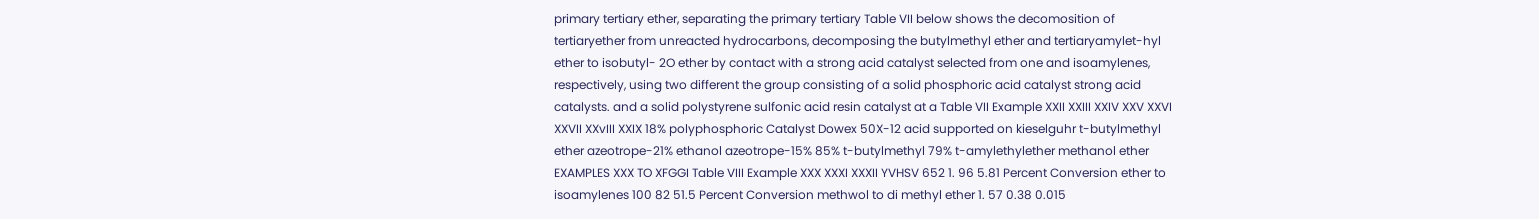primary tertiary ether, separating the primary tertiary Table VII below shows the decomosition of tertiaryether from unreacted hydrocarbons, decomposing the butylmethyl ether and tertiaryamylet-hyl ether to isobutyl- 2O ether by contact with a strong acid catalyst selected from one and isoamylenes, respectively, using two different the group consisting of a solid phosphoric acid catalyst strong acid catalysts. and a solid polystyrene sulfonic acid resin catalyst at a Table VII Example XXII XXIII XXIV XXV XXVI XXVII XXvIII XXIX 18% polyphosphoric Catalyst Dowex 50X-12 acid supported on kieselguhr t-butylmethyl ether azeotrope-21% ethanol azeotrope-15% 85% t-butylmethyl 79% t-amylethylether methanol ether EXAMPLES XXX TO XFGGI Table VIII Example XXX XXXI XXXII YVHSV 652 1. 96 5.81 Percent Conversion ether to isoamylenes 100 82 51.5 Percent Conversion methwol to di methyl ether 1. 57 0.38 0.015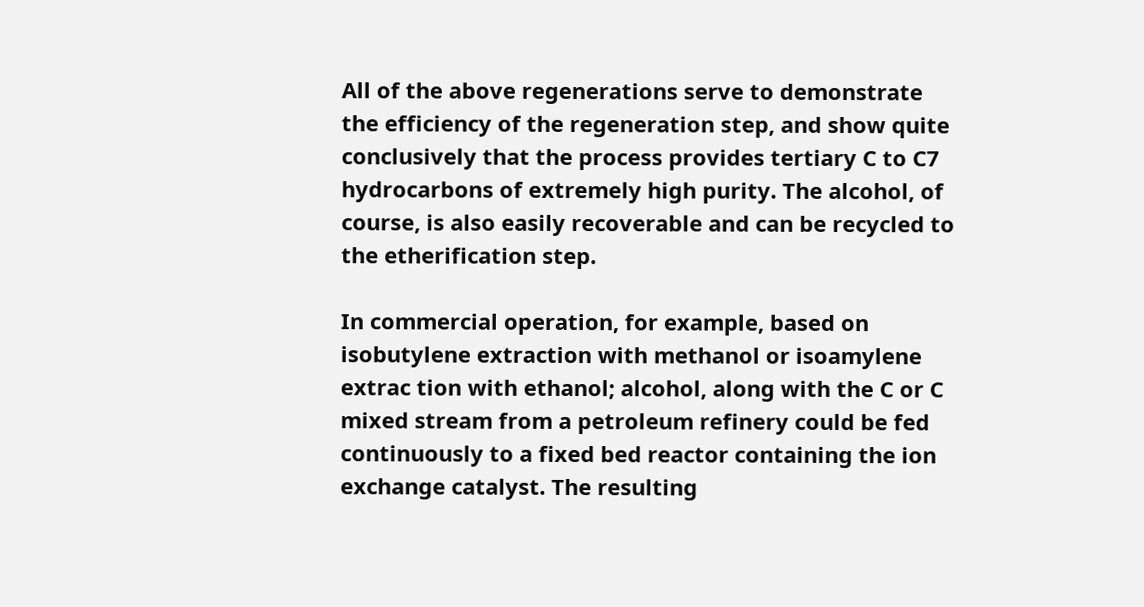All of the above regenerations serve to demonstrate the efficiency of the regeneration step, and show quite conclusively that the process provides tertiary C to C7 hydrocarbons of extremely high purity. The alcohol, of course, is also easily recoverable and can be recycled to the etherification step.

In commercial operation, for example, based on isobutylene extraction with methanol or isoamylene extrac tion with ethanol; alcohol, along with the C or C mixed stream from a petroleum refinery could be fed continuously to a fixed bed reactor containing the ion exchange catalyst. The resulting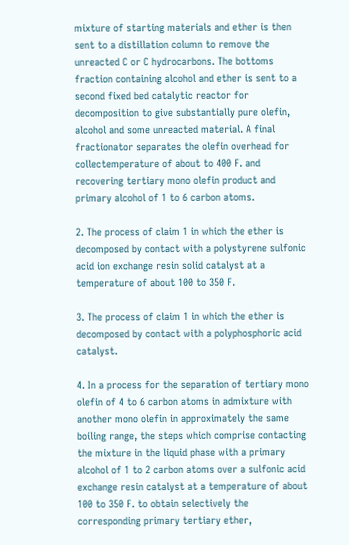mixture of starting materials and ether is then sent to a distillation column to remove the unreacted C or C hydrocarbons. The bottoms fraction containing alcohol and ether is sent to a second fixed bed catalytic reactor for decomposition to give substantially pure olefin, alcohol and some unreacted material. A final fractionator separates the olefin overhead for collectemperature of about to 400 F. and recovering tertiary mono olefin product and primary alcohol of 1 to 6 carbon atoms.

2. The process of claim 1 in which the ether is decomposed by contact with a polystyrene sulfonic acid ion exchange resin solid catalyst at a temperature of about 100 to 350 F.

3. The process of claim 1 in which the ether is decomposed by contact with a polyphosphoric acid catalyst.

4. In a process for the separation of tertiary mono olefin of 4 to 6 carbon atoms in admixture with another mono olefin in approximately the same boiling range, the steps which comprise contacting the mixture in the liquid phase with a primary alcohol of 1 to 2 carbon atoms over a sulfonic acid exchange resin catalyst at a temperature of about 100 to 350 F. to obtain selectively the corresponding primary tertiary ether,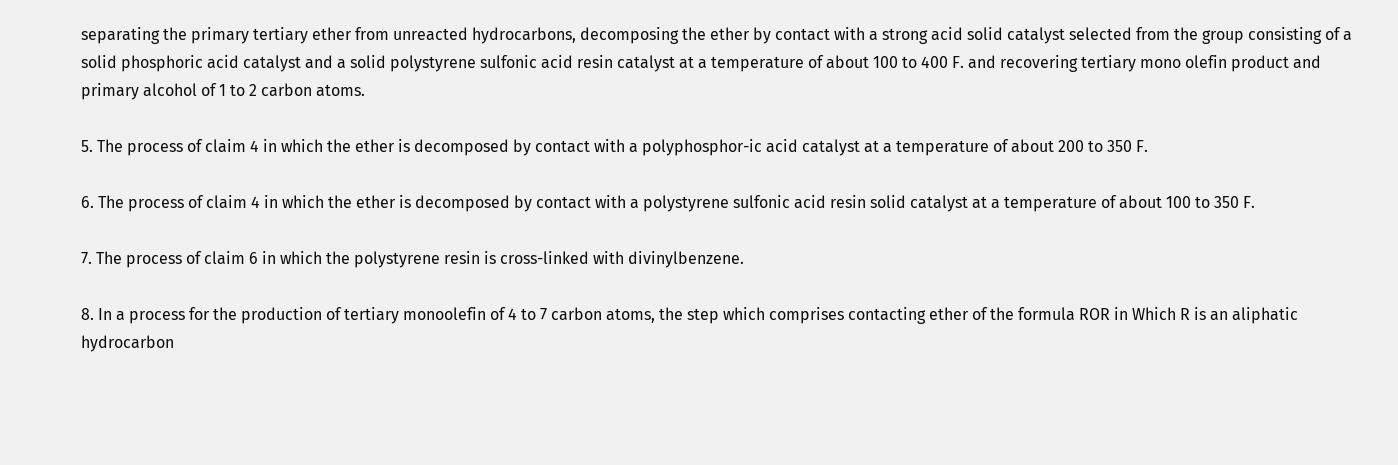separating the primary tertiary ether from unreacted hydrocarbons, decomposing the ether by contact with a strong acid solid catalyst selected from the group consisting of a solid phosphoric acid catalyst and a solid polystyrene sulfonic acid resin catalyst at a temperature of about 100 to 400 F. and recovering tertiary mono olefin product and primary alcohol of 1 to 2 carbon atoms.

5. The process of claim 4 in which the ether is decomposed by contact with a polyphosphor-ic acid catalyst at a temperature of about 200 to 350 F.

6. The process of claim 4 in which the ether is decomposed by contact with a polystyrene sulfonic acid resin solid catalyst at a temperature of about 100 to 350 F.

7. The process of claim 6 in which the polystyrene resin is cross-linked with divinylbenzene.

8. In a process for the production of tertiary monoolefin of 4 to 7 carbon atoms, the step which comprises contacting ether of the formula ROR in Which R is an aliphatic hydrocarbon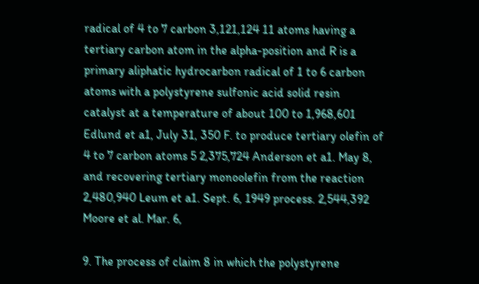radical of 4 to 7 carbon 3,121,124 11 atoms having a tertiary carbon atom in the alpha-position and R is a primary aliphatic hydrocarbon radical of 1 to 6 carbon atoms with a polystyrene sulfonic acid solid resin catalyst at a temperature of about 100 to 1,968,601 Edlund et a1, July 31, 350 F. to produce tertiary olefin of 4 to 7 carbon atoms 5 2,375,724 Anderson et a1. May 8, and recovering tertiary monoolefin from the reaction 2,480,940 Leum et a1. Sept. 6, 1949 process. 2,544,392 Moore et al. Mar. 6,

9. The process of claim 8 in which the polystyrene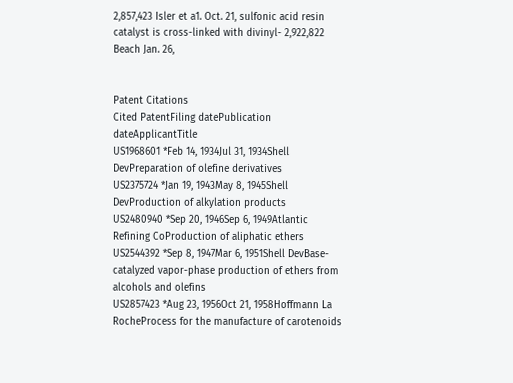2,857,423 Isler et a1. Oct. 21, sulfonic acid resin catalyst is cross-linked with divinyl- 2,922,822 Beach Jan. 26,


Patent Citations
Cited PatentFiling datePublication dateApplicantTitle
US1968601 *Feb 14, 1934Jul 31, 1934Shell DevPreparation of olefine derivatives
US2375724 *Jan 19, 1943May 8, 1945Shell DevProduction of alkylation products
US2480940 *Sep 20, 1946Sep 6, 1949Atlantic Refining CoProduction of aliphatic ethers
US2544392 *Sep 8, 1947Mar 6, 1951Shell DevBase-catalyzed vapor-phase production of ethers from alcohols and olefins
US2857423 *Aug 23, 1956Oct 21, 1958Hoffmann La RocheProcess for the manufacture of carotenoids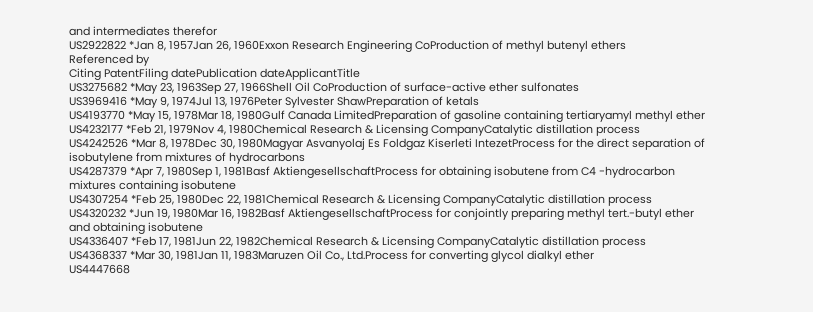and intermediates therefor
US2922822 *Jan 8, 1957Jan 26, 1960Exxon Research Engineering CoProduction of methyl butenyl ethers
Referenced by
Citing PatentFiling datePublication dateApplicantTitle
US3275682 *May 23, 1963Sep 27, 1966Shell Oil CoProduction of surface-active ether sulfonates
US3969416 *May 9, 1974Jul 13, 1976Peter Sylvester ShawPreparation of ketals
US4193770 *May 15, 1978Mar 18, 1980Gulf Canada LimitedPreparation of gasoline containing tertiaryamyl methyl ether
US4232177 *Feb 21, 1979Nov 4, 1980Chemical Research & Licensing CompanyCatalytic distillation process
US4242526 *Mar 8, 1978Dec 30, 1980Magyar Asvanyolaj Es Foldgaz Kiserleti IntezetProcess for the direct separation of isobutylene from mixtures of hydrocarbons
US4287379 *Apr 7, 1980Sep 1, 1981Basf AktiengesellschaftProcess for obtaining isobutene from C4 -hydrocarbon mixtures containing isobutene
US4307254 *Feb 25, 1980Dec 22, 1981Chemical Research & Licensing CompanyCatalytic distillation process
US4320232 *Jun 19, 1980Mar 16, 1982Basf AktiengesellschaftProcess for conjointly preparing methyl tert.-butyl ether and obtaining isobutene
US4336407 *Feb 17, 1981Jun 22, 1982Chemical Research & Licensing CompanyCatalytic distillation process
US4368337 *Mar 30, 1981Jan 11, 1983Maruzen Oil Co., Ltd.Process for converting glycol dialkyl ether
US4447668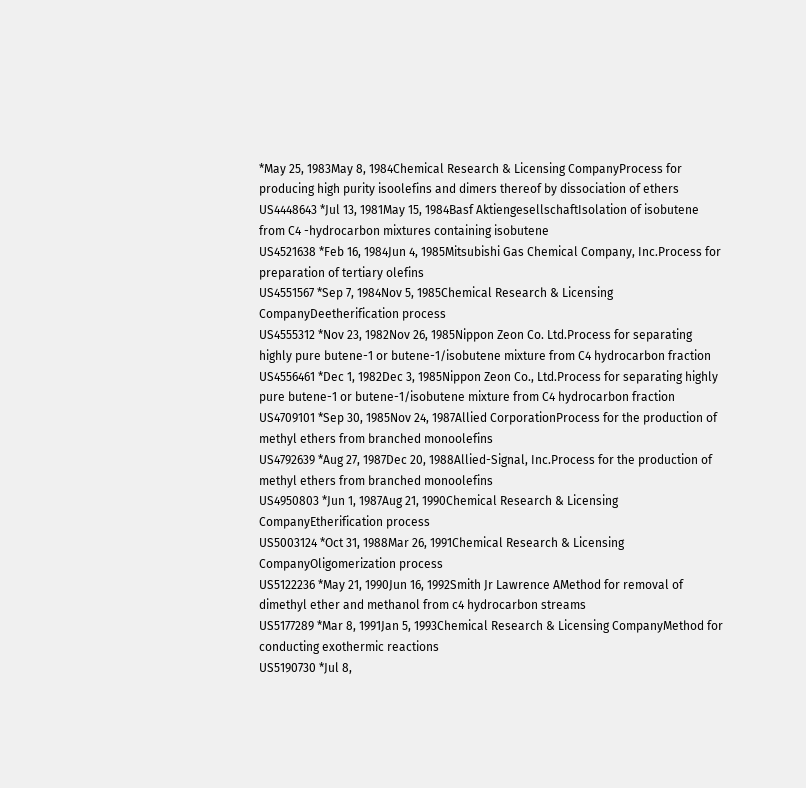*May 25, 1983May 8, 1984Chemical Research & Licensing CompanyProcess for producing high purity isoolefins and dimers thereof by dissociation of ethers
US4448643 *Jul 13, 1981May 15, 1984Basf AktiengesellschaftIsolation of isobutene from C4 -hydrocarbon mixtures containing isobutene
US4521638 *Feb 16, 1984Jun 4, 1985Mitsubishi Gas Chemical Company, Inc.Process for preparation of tertiary olefins
US4551567 *Sep 7, 1984Nov 5, 1985Chemical Research & Licensing CompanyDeetherification process
US4555312 *Nov 23, 1982Nov 26, 1985Nippon Zeon Co. Ltd.Process for separating highly pure butene-1 or butene-1/isobutene mixture from C4 hydrocarbon fraction
US4556461 *Dec 1, 1982Dec 3, 1985Nippon Zeon Co., Ltd.Process for separating highly pure butene-1 or butene-1/isobutene mixture from C4 hydrocarbon fraction
US4709101 *Sep 30, 1985Nov 24, 1987Allied CorporationProcess for the production of methyl ethers from branched monoolefins
US4792639 *Aug 27, 1987Dec 20, 1988Allied-Signal, Inc.Process for the production of methyl ethers from branched monoolefins
US4950803 *Jun 1, 1987Aug 21, 1990Chemical Research & Licensing CompanyEtherification process
US5003124 *Oct 31, 1988Mar 26, 1991Chemical Research & Licensing CompanyOligomerization process
US5122236 *May 21, 1990Jun 16, 1992Smith Jr Lawrence AMethod for removal of dimethyl ether and methanol from c4 hydrocarbon streams
US5177289 *Mar 8, 1991Jan 5, 1993Chemical Research & Licensing CompanyMethod for conducting exothermic reactions
US5190730 *Jul 8,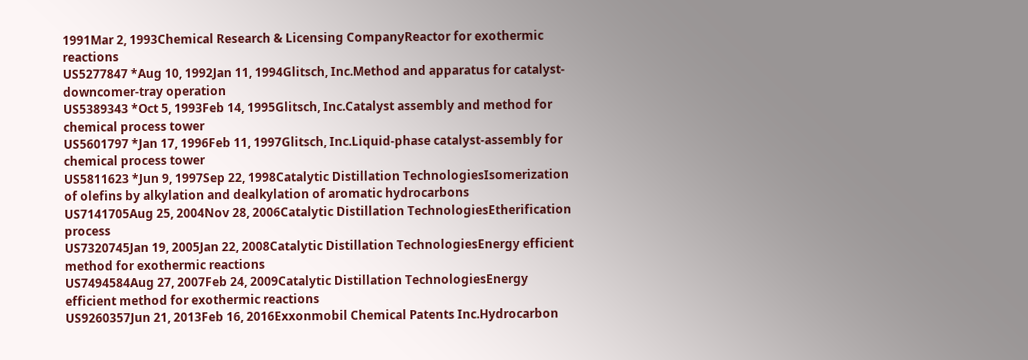1991Mar 2, 1993Chemical Research & Licensing CompanyReactor for exothermic reactions
US5277847 *Aug 10, 1992Jan 11, 1994Glitsch, Inc.Method and apparatus for catalyst-downcomer-tray operation
US5389343 *Oct 5, 1993Feb 14, 1995Glitsch, Inc.Catalyst assembly and method for chemical process tower
US5601797 *Jan 17, 1996Feb 11, 1997Glitsch, Inc.Liquid-phase catalyst-assembly for chemical process tower
US5811623 *Jun 9, 1997Sep 22, 1998Catalytic Distillation TechnologiesIsomerization of olefins by alkylation and dealkylation of aromatic hydrocarbons
US7141705Aug 25, 2004Nov 28, 2006Catalytic Distillation TechnologiesEtherification process
US7320745Jan 19, 2005Jan 22, 2008Catalytic Distillation TechnologiesEnergy efficient method for exothermic reactions
US7494584Aug 27, 2007Feb 24, 2009Catalytic Distillation TechnologiesEnergy efficient method for exothermic reactions
US9260357Jun 21, 2013Feb 16, 2016Exxonmobil Chemical Patents Inc.Hydrocarbon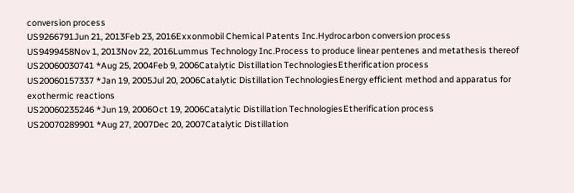conversion process
US9266791Jun 21, 2013Feb 23, 2016Exxonmobil Chemical Patents Inc.Hydrocarbon conversion process
US9499458Nov 1, 2013Nov 22, 2016Lummus Technology Inc.Process to produce linear pentenes and metathesis thereof
US20060030741 *Aug 25, 2004Feb 9, 2006Catalytic Distillation TechnologiesEtherification process
US20060157337 *Jan 19, 2005Jul 20, 2006Catalytic Distillation TechnologiesEnergy efficient method and apparatus for exothermic reactions
US20060235246 *Jun 19, 2006Oct 19, 2006Catalytic Distillation TechnologiesEtherification process
US20070289901 *Aug 27, 2007Dec 20, 2007Catalytic Distillation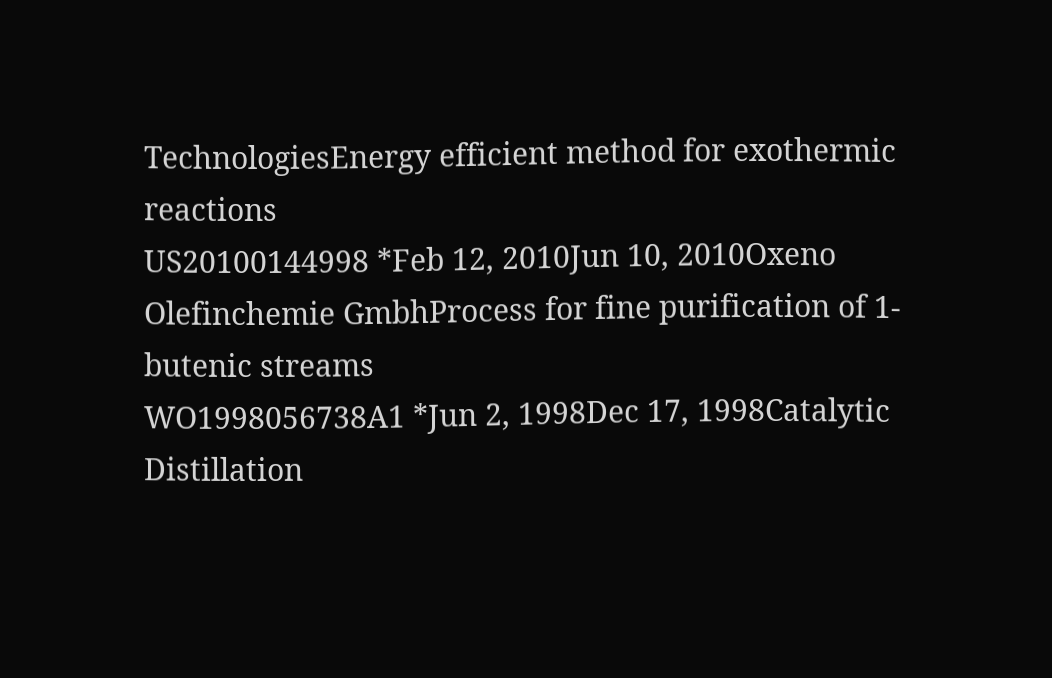TechnologiesEnergy efficient method for exothermic reactions
US20100144998 *Feb 12, 2010Jun 10, 2010Oxeno Olefinchemie GmbhProcess for fine purification of 1-butenic streams
WO1998056738A1 *Jun 2, 1998Dec 17, 1998Catalytic Distillation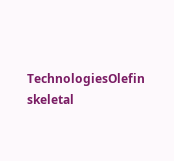TechnologiesOlefin skeletal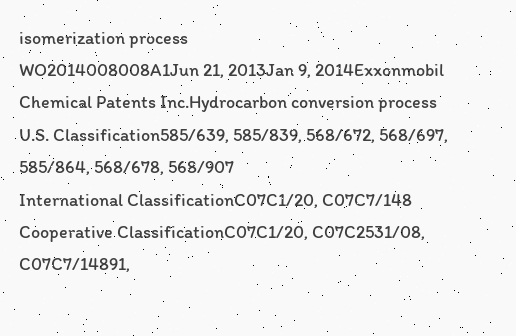isomerization process
WO2014008008A1Jun 21, 2013Jan 9, 2014Exxonmobil Chemical Patents Inc.Hydrocarbon conversion process
U.S. Classification585/639, 585/839, 568/672, 568/697, 585/864, 568/678, 568/907
International ClassificationC07C1/20, C07C7/148
Cooperative ClassificationC07C1/20, C07C2531/08, C07C7/14891,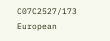C07C2527/173
European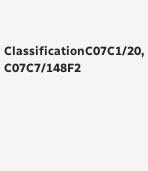ClassificationC07C1/20, C07C7/148F2